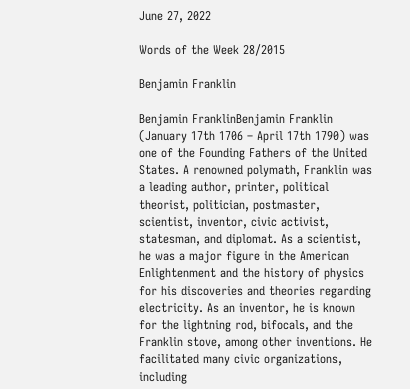June 27, 2022

Words of the Week 28/2015

Benjamin Franklin

Benjamin FranklinBenjamin Franklin (January 17th 1706 – April 17th 1790) was one of the Founding Fathers of the United States. A renowned polymath, Franklin was a leading author, printer, political theorist, politician, postmaster, scientist, inventor, civic activist, statesman, and diplomat. As a scientist, he was a major figure in the American Enlightenment and the history of physics for his discoveries and theories regarding electricity. As an inventor, he is known for the lightning rod, bifocals, and the Franklin stove, among other inventions. He facilitated many civic organizations, including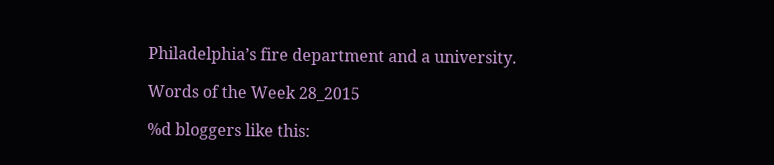Philadelphia’s fire department and a university.

Words of the Week 28_2015

%d bloggers like this: